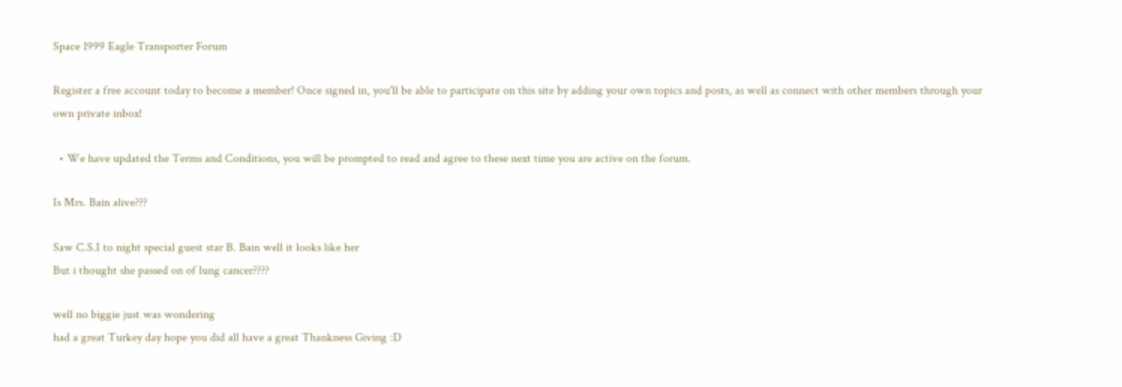Space 1999 Eagle Transporter Forum

Register a free account today to become a member! Once signed in, you'll be able to participate on this site by adding your own topics and posts, as well as connect with other members through your own private inbox!

  • We have updated the Terms and Conditions, you will be prompted to read and agree to these next time you are active on the forum.

Is Mrs. Bain alive???

Saw C.S.I to night special guest star B. Bain well it looks like her
But i thought she passed on of lung cancer????

well no biggie just was wondering
had a great Turkey day hope you did all have a great Thankness Giving :D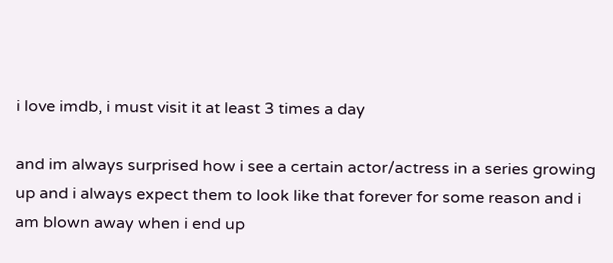i love imdb, i must visit it at least 3 times a day

and im always surprised how i see a certain actor/actress in a series growing up and i always expect them to look like that forever for some reason and i am blown away when i end up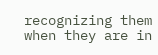recognizing them when they are in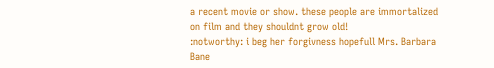a recent movie or show. these people are immortalized on film and they shouldnt grow old!
:notworthy: i beg her forgivness hopefull Mrs. Barbara Bane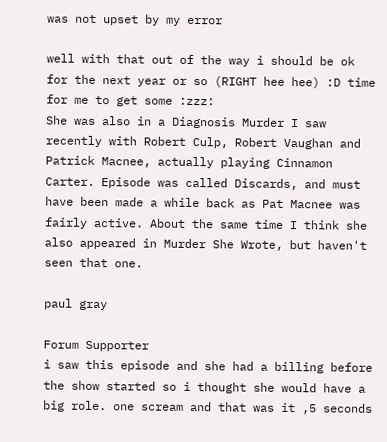was not upset by my error

well with that out of the way i should be ok for the next year or so (RIGHT hee hee) :D time for me to get some :zzz:
She was also in a Diagnosis Murder I saw recently with Robert Culp, Robert Vaughan and Patrick Macnee, actually playing Cinnamon Carter. Episode was called Discards, and must have been made a while back as Pat Macnee was fairly active. About the same time I think she also appeared in Murder She Wrote, but haven't seen that one.

paul gray

Forum Supporter
i saw this episode and she had a billing before the show started so i thought she would have a big role. one scream and that was it ,5 seconds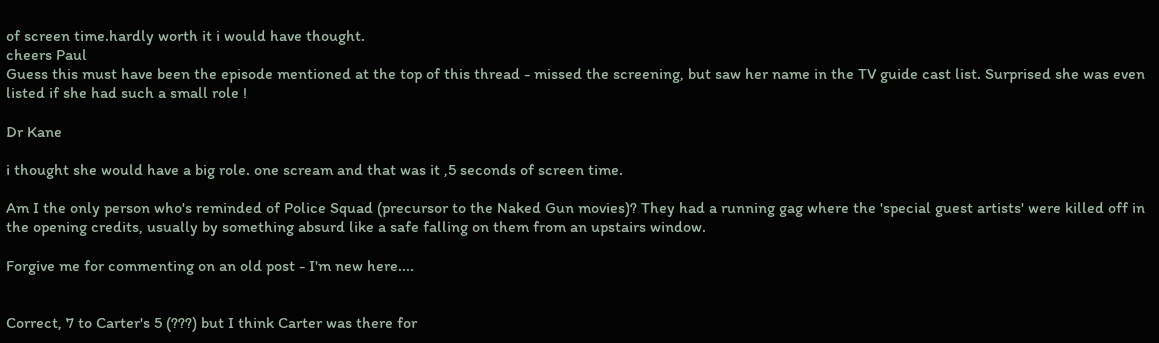of screen time.hardly worth it i would have thought.
cheers Paul
Guess this must have been the episode mentioned at the top of this thread - missed the screening, but saw her name in the TV guide cast list. Surprised she was even listed if she had such a small role !

Dr Kane

i thought she would have a big role. one scream and that was it ,5 seconds of screen time.

Am I the only person who's reminded of Police Squad (precursor to the Naked Gun movies)? They had a running gag where the 'special guest artists' were killed off in the opening credits, usually by something absurd like a safe falling on them from an upstairs window.

Forgive me for commenting on an old post - I'm new here....


Correct, 7 to Carter's 5 (???) but I think Carter was there for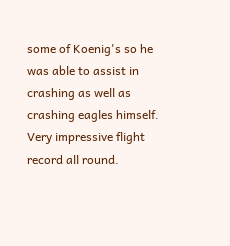some of Koenig's so he was able to assist in crashing as well as crashing eagles himself. Very impressive flight record all round.